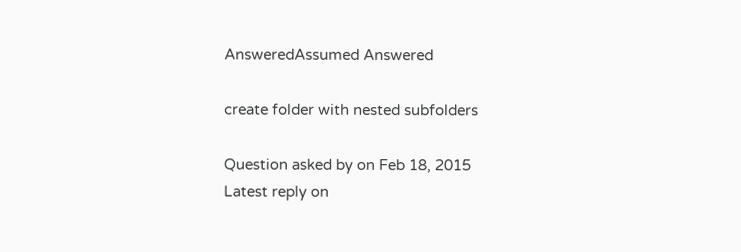AnsweredAssumed Answered

create folder with nested subfolders

Question asked by on Feb 18, 2015
Latest reply on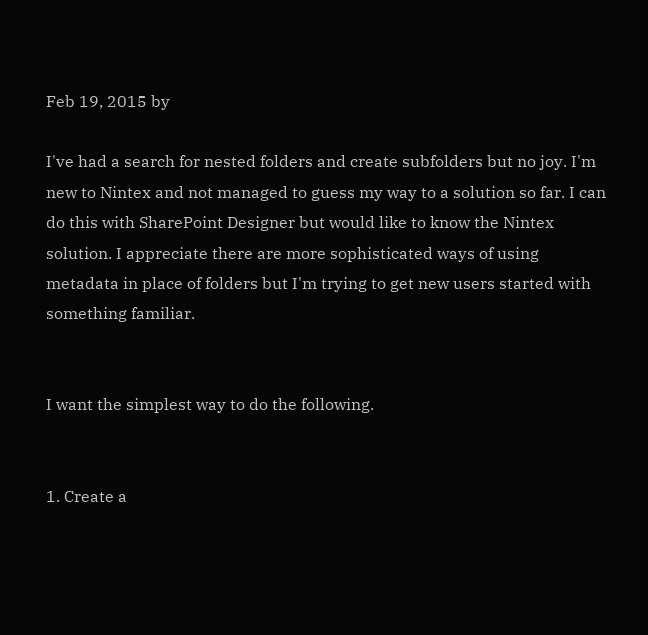Feb 19, 2015 by

I've had a search for nested folders and create subfolders but no joy. I'm new to Nintex and not managed to guess my way to a solution so far. I can do this with SharePoint Designer but would like to know the Nintex solution. I appreciate there are more sophisticated ways of using metadata in place of folders but I'm trying to get new users started with something familiar.


I want the simplest way to do the following.


1. Create a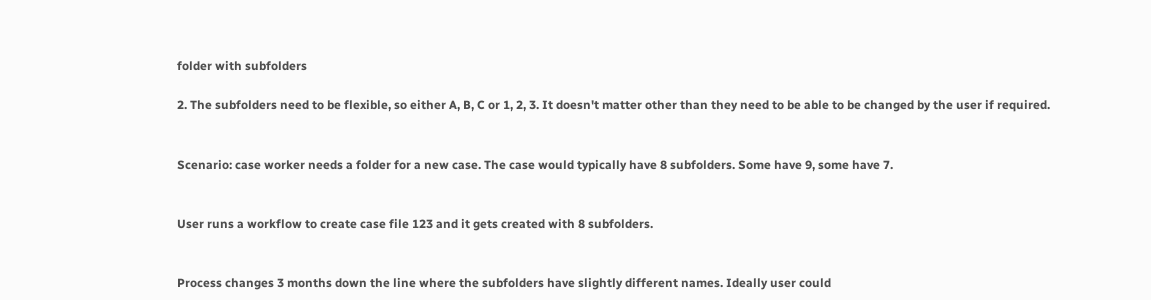folder with subfolders

2. The subfolders need to be flexible, so either A, B, C or 1, 2, 3. It doesn't matter other than they need to be able to be changed by the user if required.


Scenario: case worker needs a folder for a new case. The case would typically have 8 subfolders. Some have 9, some have 7.


User runs a workflow to create case file 123 and it gets created with 8 subfolders.


Process changes 3 months down the line where the subfolders have slightly different names. Ideally user could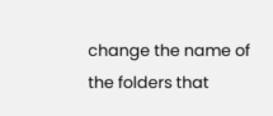change the name of the folders that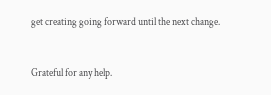get creating going forward until the next change.


Grateful for any help.